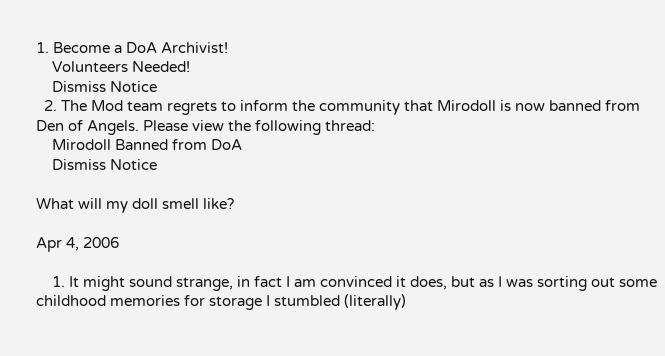1. Become a DoA Archivist!
    Volunteers Needed!
    Dismiss Notice
  2. The Mod team regrets to inform the community that Mirodoll is now banned from Den of Angels. Please view the following thread:
    Mirodoll Banned from DoA
    Dismiss Notice

What will my doll smell like?

Apr 4, 2006

    1. It might sound strange, in fact I am convinced it does, but as I was sorting out some childhood memories for storage I stumbled (literally)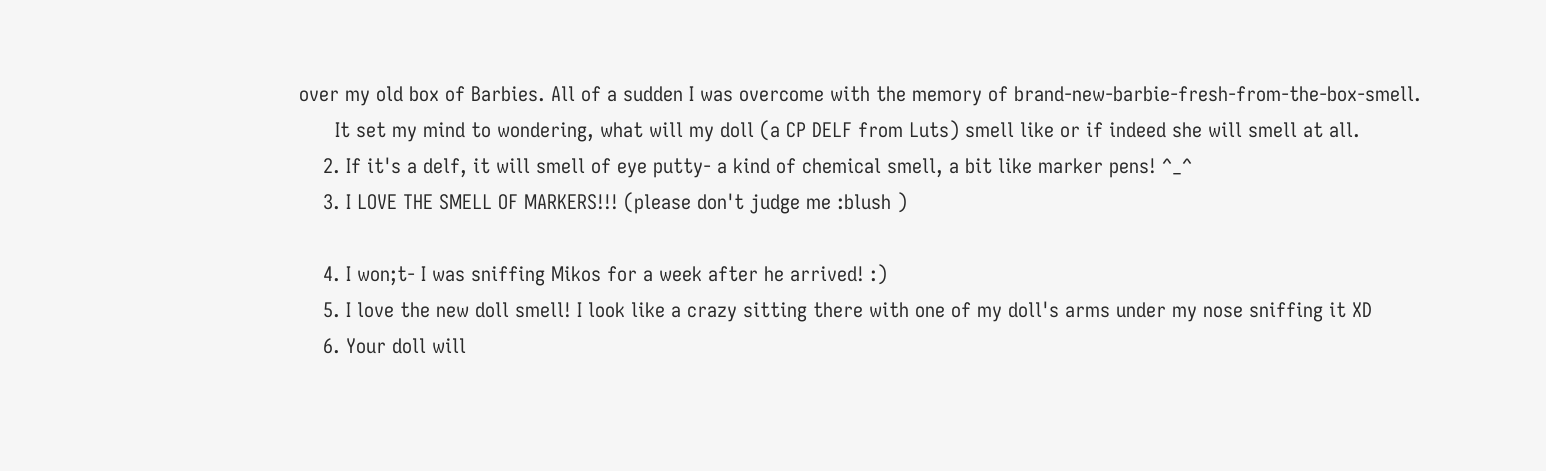over my old box of Barbies. All of a sudden I was overcome with the memory of brand-new-barbie-fresh-from-the-box-smell.
      It set my mind to wondering, what will my doll (a CP DELF from Luts) smell like or if indeed she will smell at all.
    2. If it's a delf, it will smell of eye putty- a kind of chemical smell, a bit like marker pens! ^_^
    3. I LOVE THE SMELL OF MARKERS!!! (please don't judge me :blush )

    4. I won;t- I was sniffing Mikos for a week after he arrived! :)
    5. I love the new doll smell! I look like a crazy sitting there with one of my doll's arms under my nose sniffing it XD
    6. Your doll will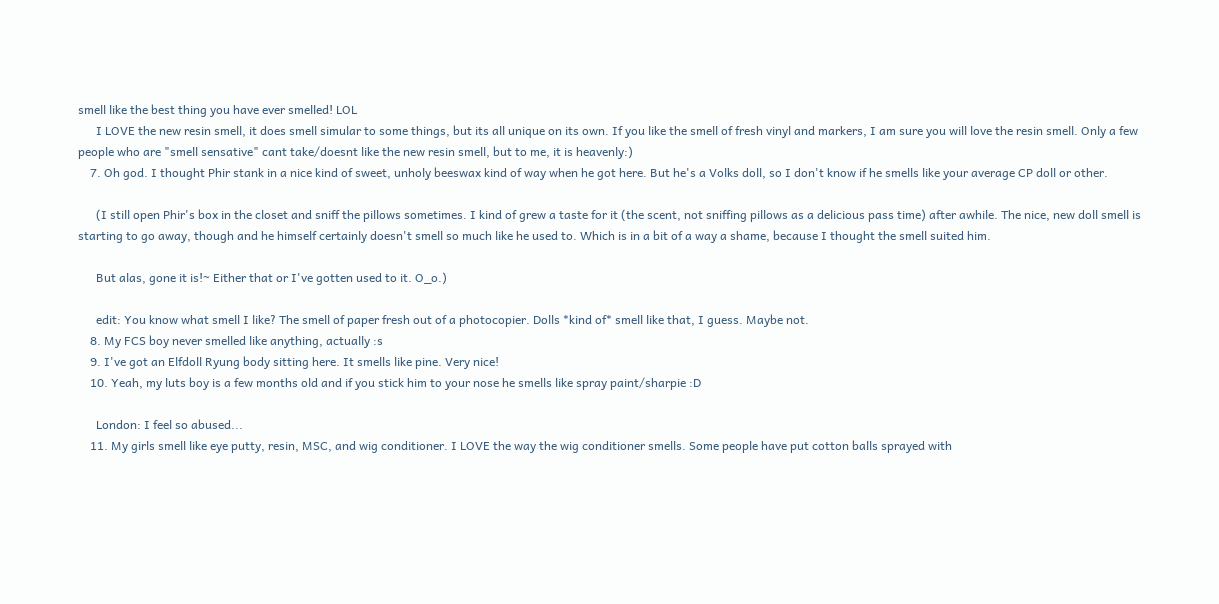smell like the best thing you have ever smelled! LOL
      I LOVE the new resin smell, it does smell simular to some things, but its all unique on its own. If you like the smell of fresh vinyl and markers, I am sure you will love the resin smell. Only a few people who are "smell sensative" cant take/doesnt like the new resin smell, but to me, it is heavenly:)
    7. Oh god. I thought Phir stank in a nice kind of sweet, unholy beeswax kind of way when he got here. But he's a Volks doll, so I don't know if he smells like your average CP doll or other.

      (I still open Phir's box in the closet and sniff the pillows sometimes. I kind of grew a taste for it (the scent, not sniffing pillows as a delicious pass time) after awhile. The nice, new doll smell is starting to go away, though and he himself certainly doesn't smell so much like he used to. Which is in a bit of a way a shame, because I thought the smell suited him.

      But alas, gone it is!~ Either that or I've gotten used to it. O_o.)

      edit: You know what smell I like? The smell of paper fresh out of a photocopier. Dolls *kind of* smell like that, I guess. Maybe not.
    8. My FCS boy never smelled like anything, actually :s
    9. I've got an Elfdoll Ryung body sitting here. It smells like pine. Very nice!
    10. Yeah, my luts boy is a few months old and if you stick him to your nose he smells like spray paint/sharpie :D

      London: I feel so abused...
    11. My girls smell like eye putty, resin, MSC, and wig conditioner. I LOVE the way the wig conditioner smells. Some people have put cotton balls sprayed with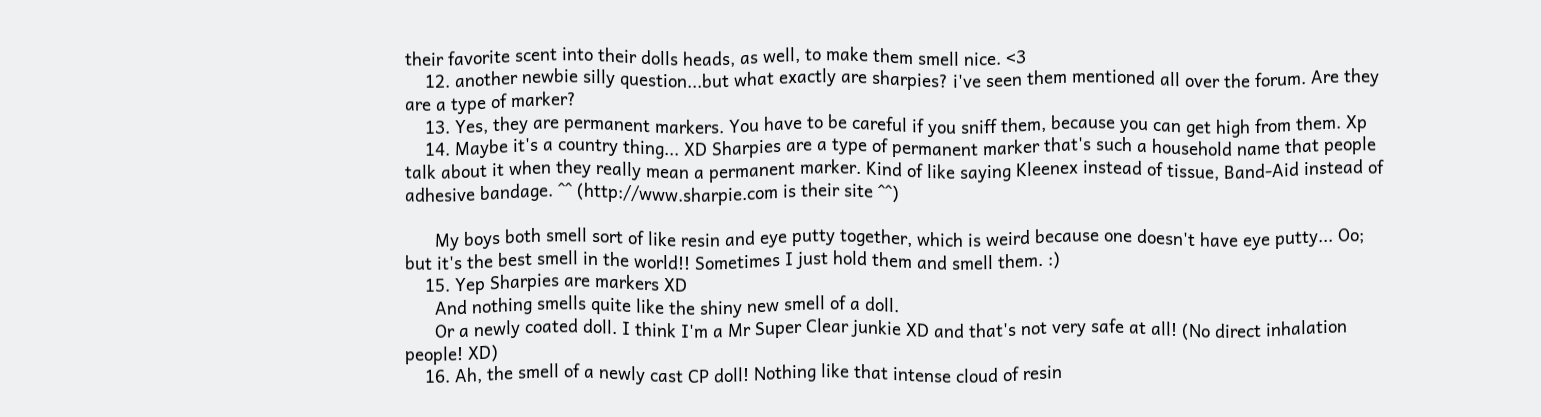their favorite scent into their dolls heads, as well, to make them smell nice. <3
    12. another newbie silly question...but what exactly are sharpies? i've seen them mentioned all over the forum. Are they are a type of marker?
    13. Yes, they are permanent markers. You have to be careful if you sniff them, because you can get high from them. Xp
    14. Maybe it's a country thing... XD Sharpies are a type of permanent marker that's such a household name that people talk about it when they really mean a permanent marker. Kind of like saying Kleenex instead of tissue, Band-Aid instead of adhesive bandage. ^^ (http://www.sharpie.com is their site ^^)

      My boys both smell sort of like resin and eye putty together, which is weird because one doesn't have eye putty... Oo; but it's the best smell in the world!! Sometimes I just hold them and smell them. :)
    15. Yep Sharpies are markers XD
      And nothing smells quite like the shiny new smell of a doll.
      Or a newly coated doll. I think I'm a Mr Super Clear junkie XD and that's not very safe at all! (No direct inhalation people! XD)
    16. Ah, the smell of a newly cast CP doll! Nothing like that intense cloud of resin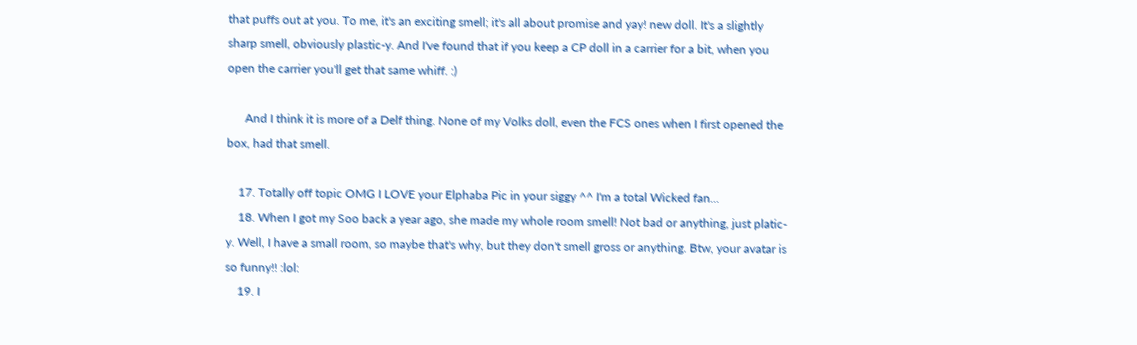that puffs out at you. To me, it's an exciting smell; it's all about promise and yay! new doll. It's a slightly sharp smell, obviously plastic-y. And I've found that if you keep a CP doll in a carrier for a bit, when you open the carrier you'll get that same whiff. :)

      And I think it is more of a Delf thing. None of my Volks doll, even the FCS ones when I first opened the box, had that smell.

    17. Totally off topic OMG I LOVE your Elphaba Pic in your siggy ^^ I'm a total Wicked fan...
    18. When I got my Soo back a year ago, she made my whole room smell! Not bad or anything, just platic-y. Well, I have a small room, so maybe that's why, but they don't smell gross or anything. Btw, your avatar is so funny!! :lol:
    19. I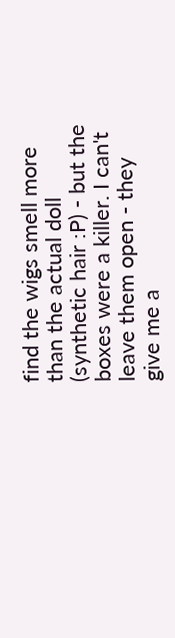find the wigs smell more than the actual doll (synthetic hair :P) - but the boxes were a killer. I can't leave them open - they give me a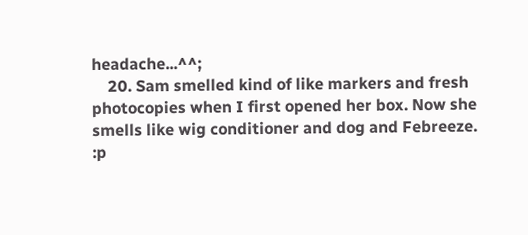headache...^^;
    20. Sam smelled kind of like markers and fresh photocopies when I first opened her box. Now she smells like wig conditioner and dog and Febreeze. :p